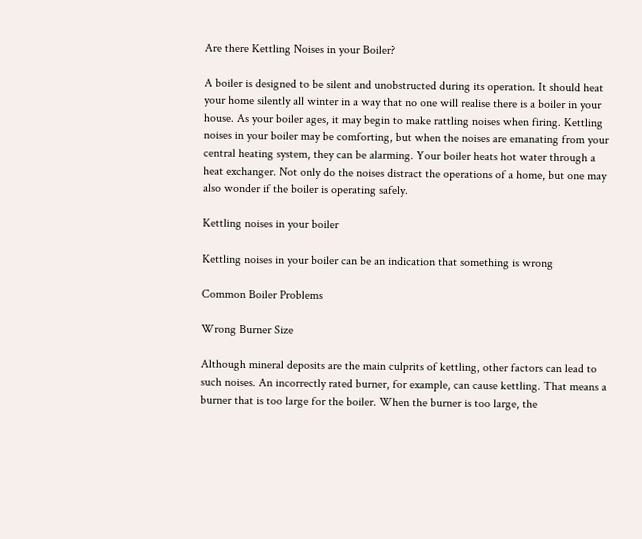Are there Kettling Noises in your Boiler?

A boiler is designed to be silent and unobstructed during its operation. It should heat your home silently all winter in a way that no one will realise there is a boiler in your house. As your boiler ages, it may begin to make rattling noises when firing. Kettling noises in your boiler may be comforting, but when the noises are emanating from your central heating system, they can be alarming. Your boiler heats hot water through a heat exchanger. Not only do the noises distract the operations of a home, but one may also wonder if the boiler is operating safely.

Kettling noises in your boiler

Kettling noises in your boiler can be an indication that something is wrong

Common Boiler Problems

Wrong Burner Size

Although mineral deposits are the main culprits of kettling, other factors can lead to such noises. An incorrectly rated burner, for example, can cause kettling. That means a burner that is too large for the boiler. When the burner is too large, the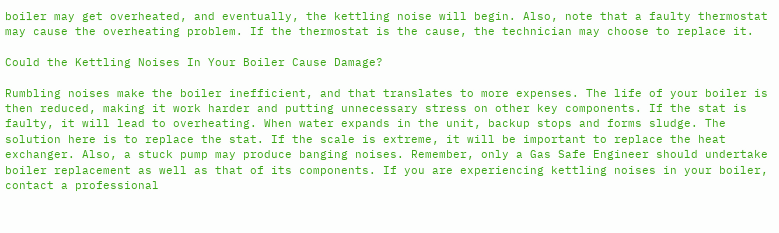boiler may get overheated, and eventually, the kettling noise will begin. Also, note that a faulty thermostat may cause the overheating problem. If the thermostat is the cause, the technician may choose to replace it.

Could the Kettling Noises In Your Boiler Cause Damage?

Rumbling noises make the boiler inefficient, and that translates to more expenses. The life of your boiler is then reduced, making it work harder and putting unnecessary stress on other key components. If the stat is faulty, it will lead to overheating. When water expands in the unit, backup stops and forms sludge. The solution here is to replace the stat. If the scale is extreme, it will be important to replace the heat exchanger. Also, a stuck pump may produce banging noises. Remember, only a Gas Safe Engineer should undertake boiler replacement as well as that of its components. If you are experiencing kettling noises in your boiler, contact a professional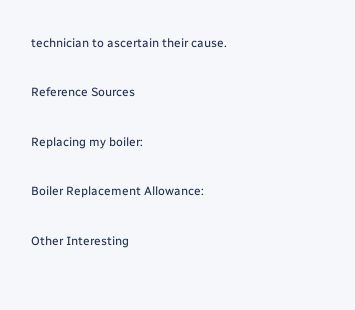technician to ascertain their cause.

Reference Sources

Replacing my boiler:

Boiler Replacement Allowance:

Other Interesting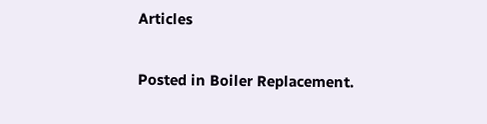Articles

Posted in Boiler Replacement.